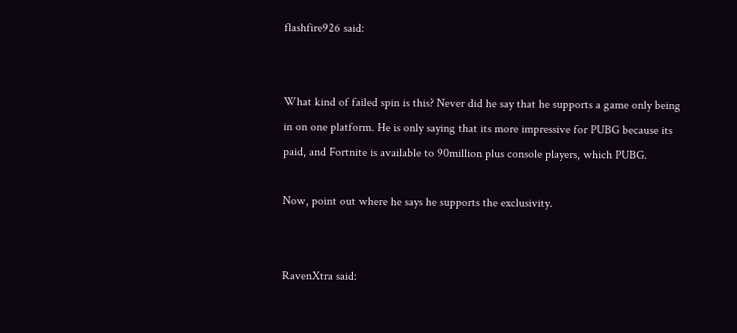flashfire926 said:


What kind of failed spin is this? Never did he say that he supports a game only being in on one platform. He is only saying that its more impressive for PUBG because its paid, and Fortnite is available to 90million plus console players, which PUBG.

Now, point out where he says he supports the exclusivity.


RavenXtra said: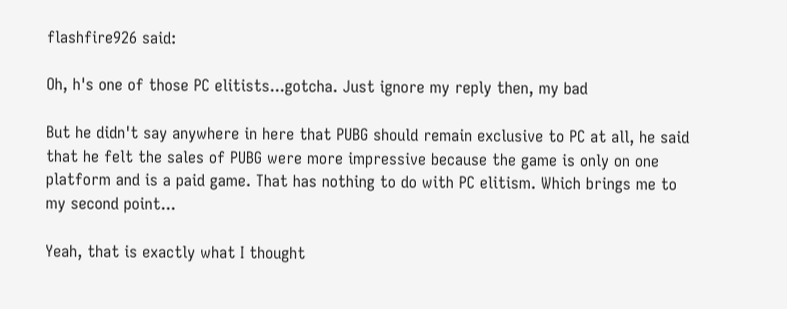flashfire926 said:

Oh, h's one of those PC elitists...gotcha. Just ignore my reply then, my bad

But he didn't say anywhere in here that PUBG should remain exclusive to PC at all, he said that he felt the sales of PUBG were more impressive because the game is only on one platform and is a paid game. That has nothing to do with PC elitism. Which brings me to my second point...

Yeah, that is exactly what I thought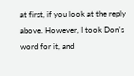at first, if you look at the reply above. However, I took Don's word for it, and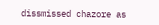dissmissed chazore as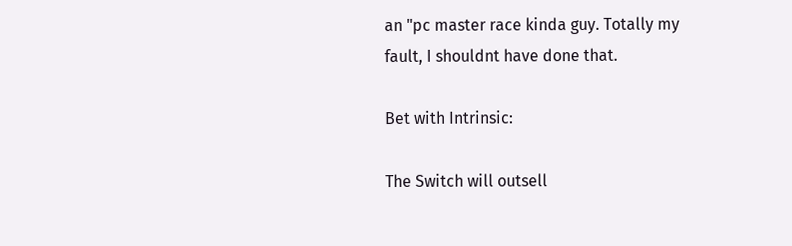an "pc master race kinda guy. Totally my fault, I shouldnt have done that.

Bet with Intrinsic:

The Switch will outsell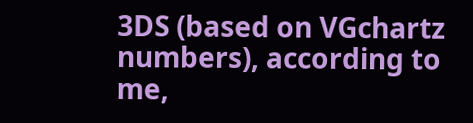3DS (based on VGchartz numbers), according to me,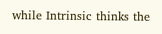while Intrinsic thinks the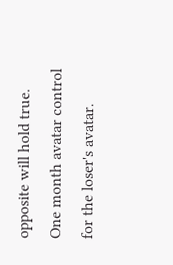opposite will hold true. One month avatar control for the loser's avatar.